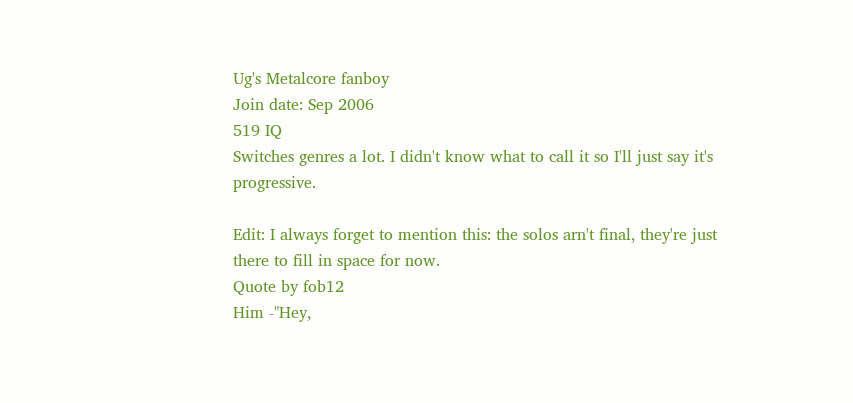Ug's Metalcore fanboy
Join date: Sep 2006
519 IQ
Switches genres a lot. I didn't know what to call it so I'll just say it's progressive.

Edit: I always forget to mention this: the solos arn't final, they're just there to fill in space for now.
Quote by fob12
Him -"Hey,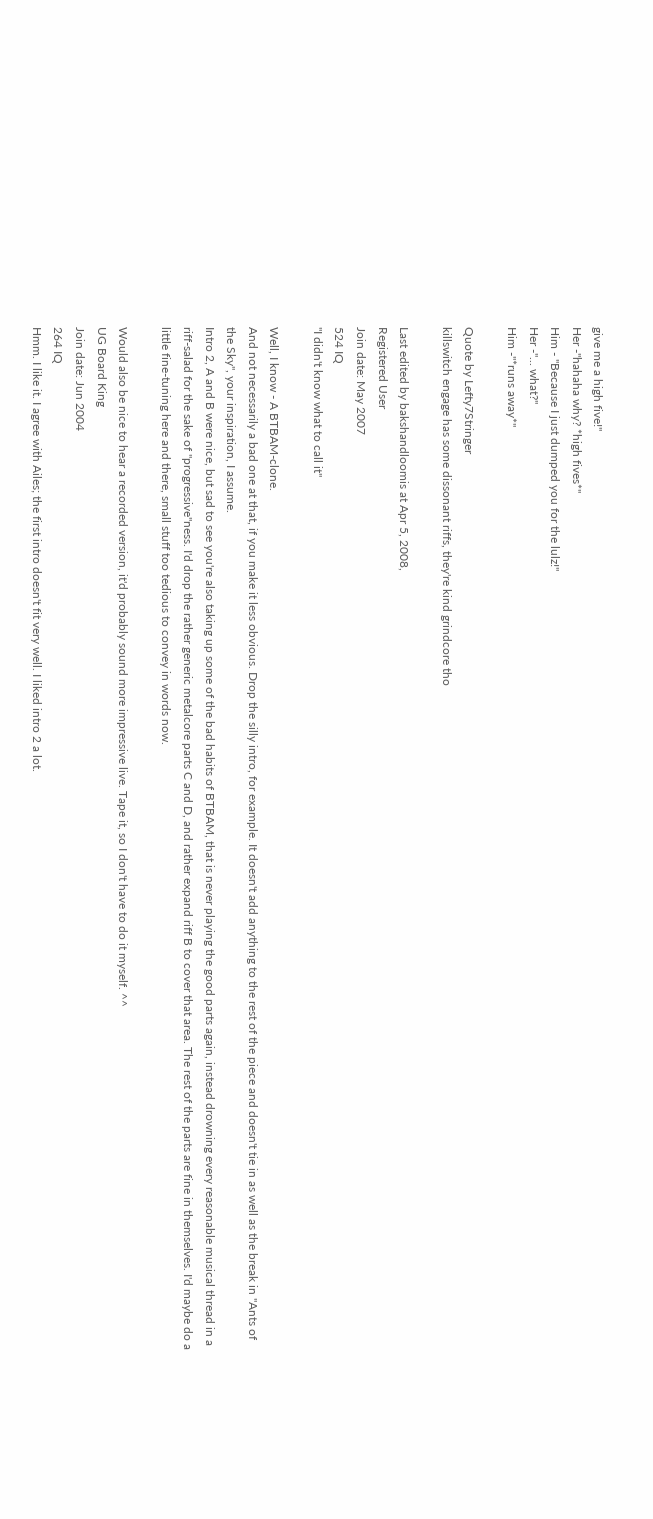give me a high five!"
Her -"hahaha why? *high fives*"
Him - "Because I just dumped you for the lulz!"
Her -"... what?"
Him -"*runs away*"

Quote by Lefty7Stringer
killswitch engage has some dissonant riffs, they're kind grindcore tho

Last edited by bakshandloomis at Apr 5, 2008,
Registered User
Join date: May 2007
524 IQ
"I didn't know what to call it"

Well, I know - A BTBAM-clone.
And not necessarily a bad one at that, if you make it less obvious. Drop the silly intro, for example. It doesn't add anything to the rest of the piece and doesn't tie in as well as the break in "Ants of the Sky", your inspiration, I assume.
Intro 2, A and B were nice, but sad to see you're also taking up some of the bad habits of BTBAM, that is never playing the good parts again, instead drowning every reasonable musical thread in a riff-salad for the sake of "progressive"ness. I'd drop the rather generic metalcore parts C and D, and rather expand riff B to cover that area. The rest of the parts are fine in themselves. I'd maybe do a little fine-tuning here and there, small stuff too tedious to convey in words now.

Would also be nice to hear a recorded version, it'd probably sound more impressive live. Tape it, so I don't have to do it myself. ^^
UG Board King
Join date: Jun 2004
264 IQ
Hmm. I like it. I agree with Ailes; the first intro doesn't fit very well. I liked intro 2 a lot.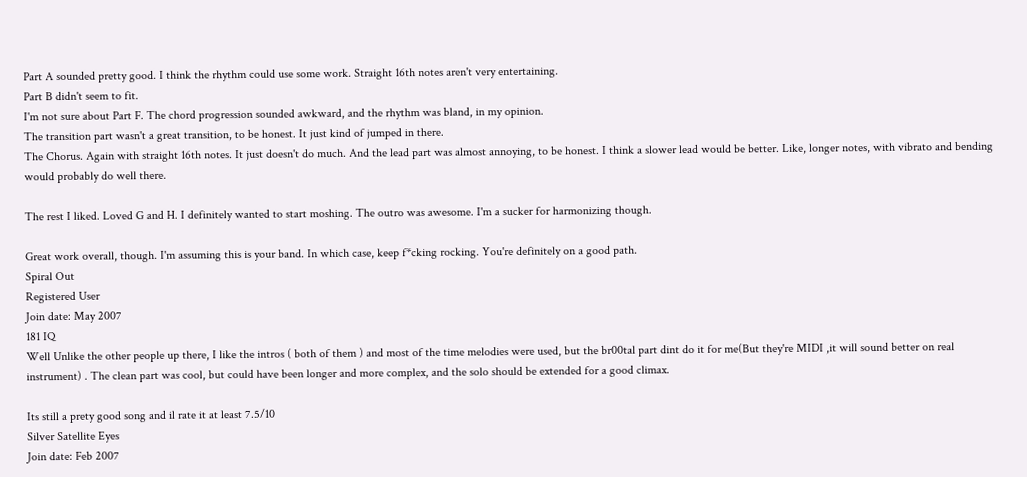Part A sounded pretty good. I think the rhythm could use some work. Straight 16th notes aren't very entertaining.
Part B didn't seem to fit.
I'm not sure about Part F. The chord progression sounded awkward, and the rhythm was bland, in my opinion.
The transition part wasn't a great transition, to be honest. It just kind of jumped in there.
The Chorus. Again with straight 16th notes. It just doesn't do much. And the lead part was almost annoying, to be honest. I think a slower lead would be better. Like, longer notes, with vibrato and bending would probably do well there.

The rest I liked. Loved G and H. I definitely wanted to start moshing. The outro was awesome. I'm a sucker for harmonizing though.

Great work overall, though. I'm assuming this is your band. In which case, keep f*cking rocking. You're definitely on a good path.
Spiral Out
Registered User
Join date: May 2007
181 IQ
Well Unlike the other people up there, I like the intros ( both of them ) and most of the time melodies were used, but the br00tal part dint do it for me(But they're MIDI ,it will sound better on real instrument) . The clean part was cool, but could have been longer and more complex, and the solo should be extended for a good climax.

Its still a prety good song and il rate it at least 7.5/10
Silver Satellite Eyes
Join date: Feb 2007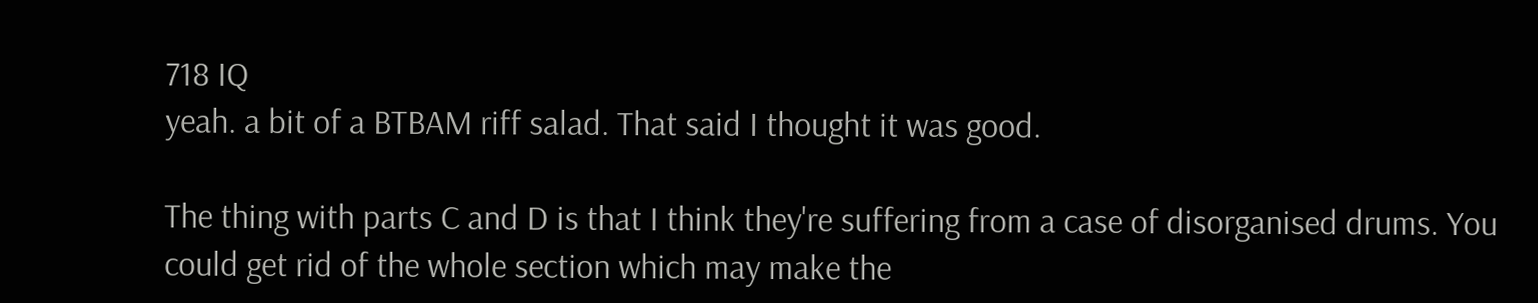718 IQ
yeah. a bit of a BTBAM riff salad. That said I thought it was good.

The thing with parts C and D is that I think they're suffering from a case of disorganised drums. You could get rid of the whole section which may make the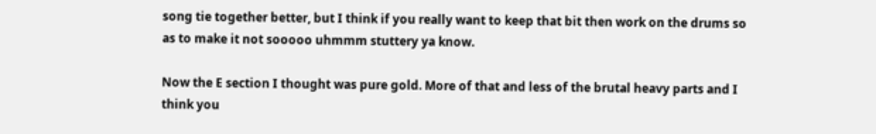song tie together better, but I think if you really want to keep that bit then work on the drums so as to make it not sooooo uhmmm stuttery ya know.

Now the E section I thought was pure gold. More of that and less of the brutal heavy parts and I think you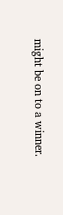might be on to a winner.